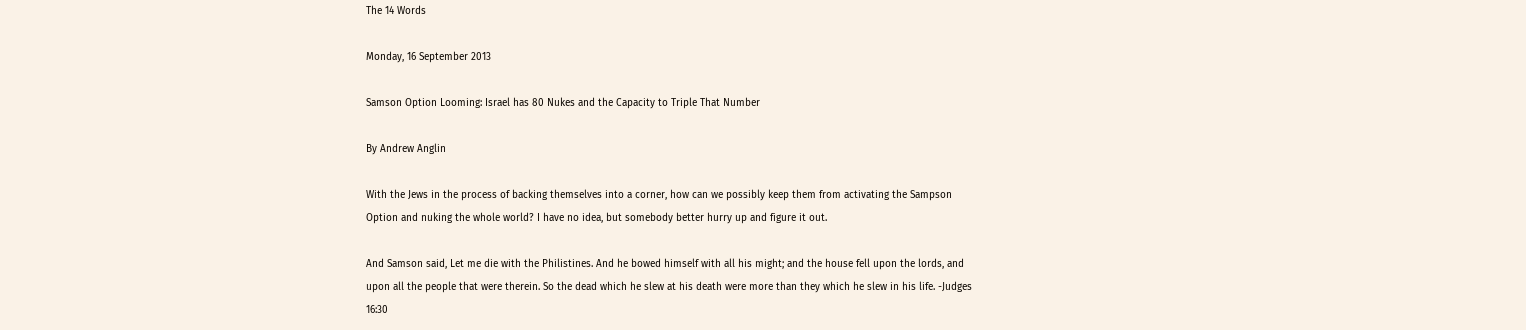The 14 Words

Monday, 16 September 2013

Samson Option Looming: Israel has 80 Nukes and the Capacity to Triple That Number

By Andrew Anglin

With the Jews in the process of backing themselves into a corner, how can we possibly keep them from activating the Sampson Option and nuking the whole world? I have no idea, but somebody better hurry up and figure it out.

And Samson said, Let me die with the Philistines. And he bowed himself with all his might; and the house fell upon the lords, and upon all the people that were therein. So the dead which he slew at his death were more than they which he slew in his life. -Judges 16:30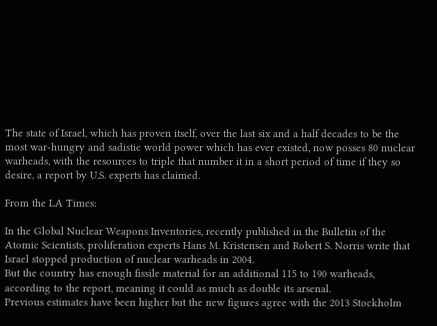The state of Israel, which has proven itself, over the last six and a half decades to be the most war-hungry and sadistic world power which has ever existed, now posses 80 nuclear warheads, with the resources to triple that number it in a short period of time if they so desire, a report by U.S. experts has claimed.

From the LA Times:

In the Global Nuclear Weapons Inventories, recently published in the Bulletin of the Atomic Scientists, proliferation experts Hans M. Kristensen and Robert S. Norris write that Israel stopped production of nuclear warheads in 2004.
But the country has enough fissile material for an additional 115 to 190 warheads, according to the report, meaning it could as much as double its arsenal.
Previous estimates have been higher but the new figures agree with the 2013 Stockholm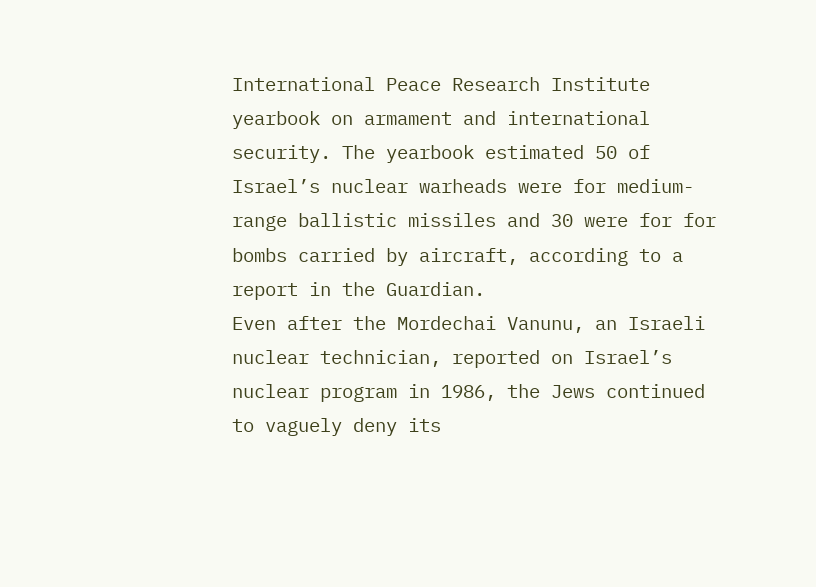International Peace Research Institute yearbook on armament and international security. The yearbook estimated 50 of Israel’s nuclear warheads were for medium-range ballistic missiles and 30 were for for bombs carried by aircraft, according to a report in the Guardian.
Even after the Mordechai Vanunu, an Israeli nuclear technician, reported on Israel’s nuclear program in 1986, the Jews continued to vaguely deny its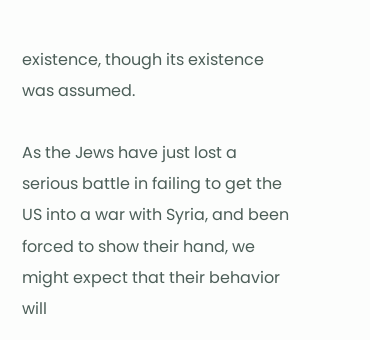existence, though its existence was assumed.

As the Jews have just lost a serious battle in failing to get the US into a war with Syria, and been forced to show their hand, we might expect that their behavior will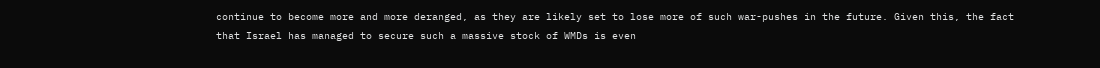continue to become more and more deranged, as they are likely set to lose more of such war-pushes in the future. Given this, the fact that Israel has managed to secure such a massive stock of WMDs is even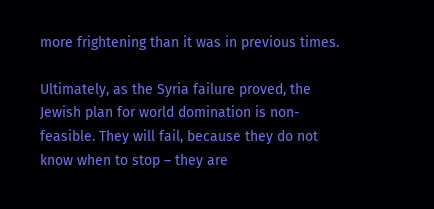more frightening than it was in previous times.

Ultimately, as the Syria failure proved, the Jewish plan for world domination is non-feasible. They will fail, because they do not know when to stop – they are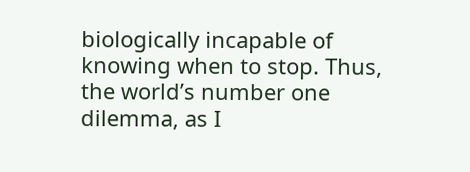biologically incapable of knowing when to stop. Thus, the world’s number one dilemma, as I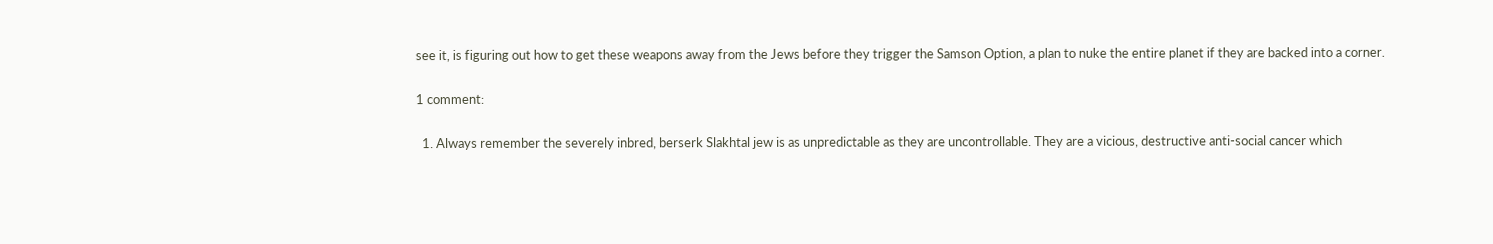see it, is figuring out how to get these weapons away from the Jews before they trigger the Samson Option, a plan to nuke the entire planet if they are backed into a corner.

1 comment:

  1. Always remember the severely inbred, berserk Slakhtal jew is as unpredictable as they are uncontrollable. They are a vicious, destructive anti-social cancer which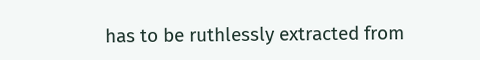has to be ruthlessly extracted from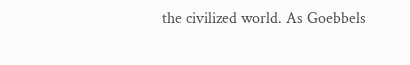the civilized world. As Goebbels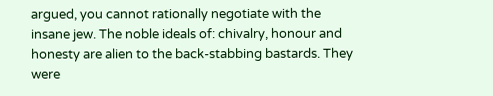argued, you cannot rationally negotiate with the insane jew. The noble ideals of: chivalry, honour and honesty are alien to the back-stabbing bastards. They were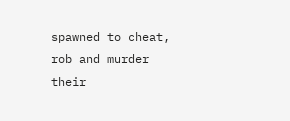spawned to cheat, rob and murder their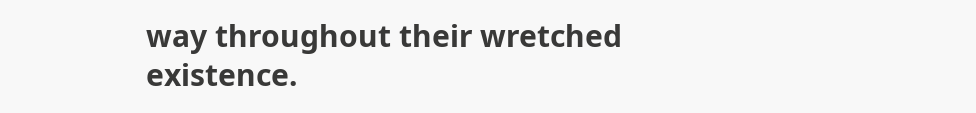way throughout their wretched existence.